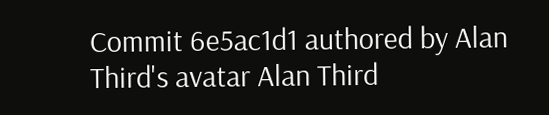Commit 6e5ac1d1 authored by Alan Third's avatar Alan Third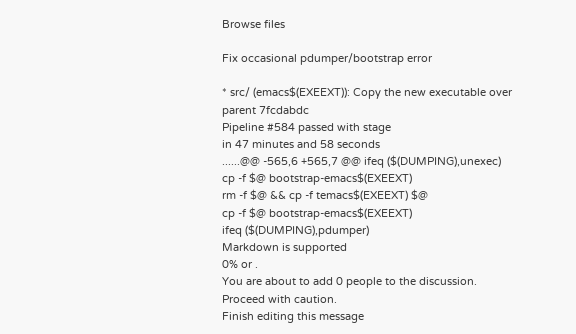Browse files

Fix occasional pdumper/bootstrap error

* src/ (emacs$(EXEEXT)): Copy the new executable over
parent 7fcdabdc
Pipeline #584 passed with stage
in 47 minutes and 58 seconds
......@@ -565,6 +565,7 @@ ifeq ($(DUMPING),unexec)
cp -f $@ bootstrap-emacs$(EXEEXT)
rm -f $@ && cp -f temacs$(EXEEXT) $@
cp -f $@ bootstrap-emacs$(EXEEXT)
ifeq ($(DUMPING),pdumper)
Markdown is supported
0% or .
You are about to add 0 people to the discussion. Proceed with caution.
Finish editing this message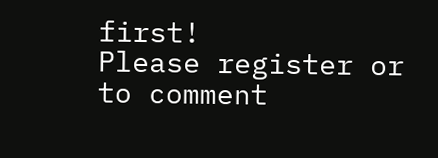first!
Please register or to comment